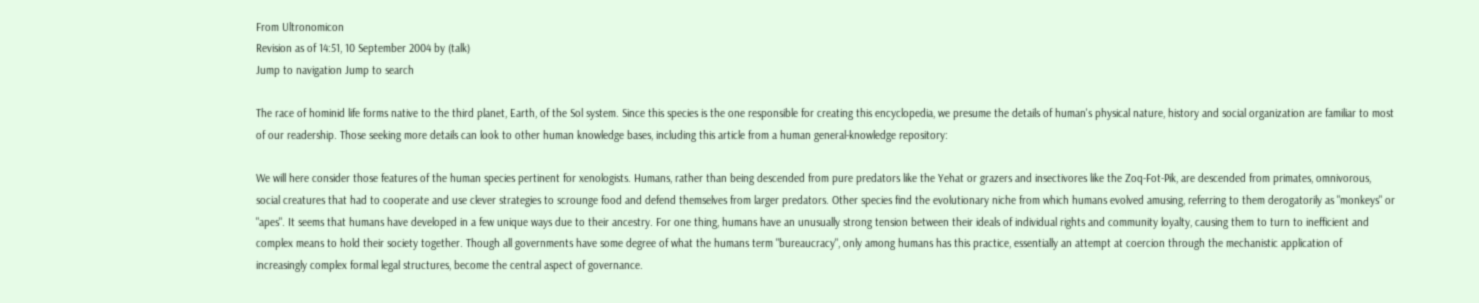From Ultronomicon
Revision as of 14:51, 10 September 2004 by (talk)
Jump to navigation Jump to search

The race of hominid life forms native to the third planet, Earth, of the Sol system. Since this species is the one responsible for creating this encyclopedia, we presume the details of human's physical nature, history and social organization are familiar to most of our readership. Those seeking more details can look to other human knowledge bases, including this article from a human general-knowledge repository:

We will here consider those features of the human species pertinent for xenologists. Humans, rather than being descended from pure predators like the Yehat or grazers and insectivores like the Zoq-Fot-Pik, are descended from primates, omnivorous, social creatures that had to cooperate and use clever strategies to scrounge food and defend themselves from larger predators. Other species find the evolutionary niche from which humans evolved amusing, referring to them derogatorily as "monkeys" or "apes". It seems that humans have developed in a few unique ways due to their ancestry. For one thing, humans have an unusually strong tension between their ideals of individual rights and community loyalty, causing them to turn to inefficient and complex means to hold their society together. Though all governments have some degree of what the humans term "bureaucracy", only among humans has this practice, essentially an attempt at coercion through the mechanistic application of increasingly complex formal legal structures, become the central aspect of governance.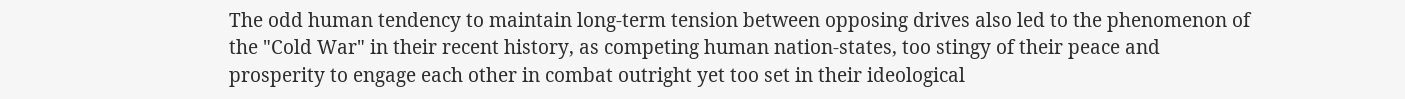The odd human tendency to maintain long-term tension between opposing drives also led to the phenomenon of the "Cold War" in their recent history, as competing human nation-states, too stingy of their peace and prosperity to engage each other in combat outright yet too set in their ideological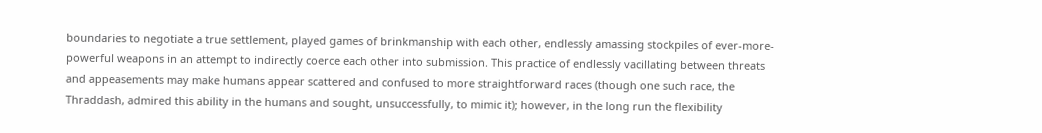boundaries to negotiate a true settlement, played games of brinkmanship with each other, endlessly amassing stockpiles of ever-more-powerful weapons in an attempt to indirectly coerce each other into submission. This practice of endlessly vacillating between threats and appeasements may make humans appear scattered and confused to more straightforward races (though one such race, the Thraddash, admired this ability in the humans and sought, unsuccessfully, to mimic it); however, in the long run the flexibility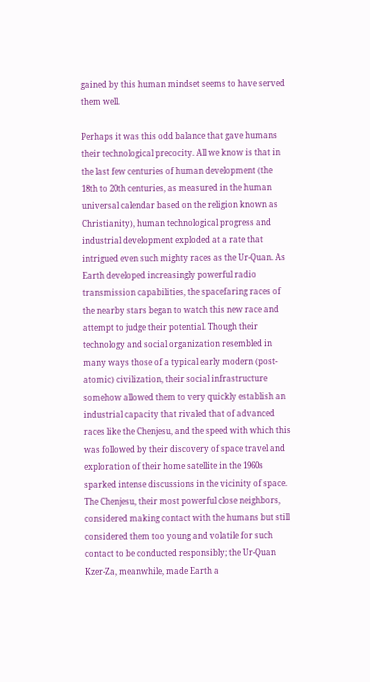gained by this human mindset seems to have served them well.

Perhaps it was this odd balance that gave humans their technological precocity. All we know is that in the last few centuries of human development (the 18th to 20th centuries, as measured in the human universal calendar based on the religion known as Christianity), human technological progress and industrial development exploded at a rate that intrigued even such mighty races as the Ur-Quan. As Earth developed increasingly powerful radio transmission capabilities, the spacefaring races of the nearby stars began to watch this new race and attempt to judge their potential. Though their technology and social organization resembled in many ways those of a typical early modern (post-atomic) civilization, their social infrastructure somehow allowed them to very quickly establish an industrial capacity that rivaled that of advanced races like the Chenjesu, and the speed with which this was followed by their discovery of space travel and exploration of their home satellite in the 1960s sparked intense discussions in the vicinity of space. The Chenjesu, their most powerful close neighbors, considered making contact with the humans but still considered them too young and volatile for such contact to be conducted responsibly; the Ur-Quan Kzer-Za, meanwhile, made Earth a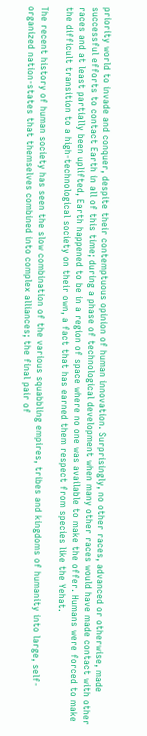priority world to invade and conquer, despite their contemptuous opinion of human innovation. Surprisingly, no other races, advanced or otherwise, made successful efforts to contact Earth in all of this time; during a phase of technological development when many other races would have made contact with other races and at least partially been uplifted, Earth happened to be in a region of space where no one was available to make the offer. Humans were forced to make the difficult transition to a high-technological society on their own, a fact that has earned them respect from species like the Yehat.

The recent history of human society has seen the slow combination of the various squabbling empires, tribes and kingdoms of humanity into large, self-organized nation-states that themselves combined into complex alliances; the final pair of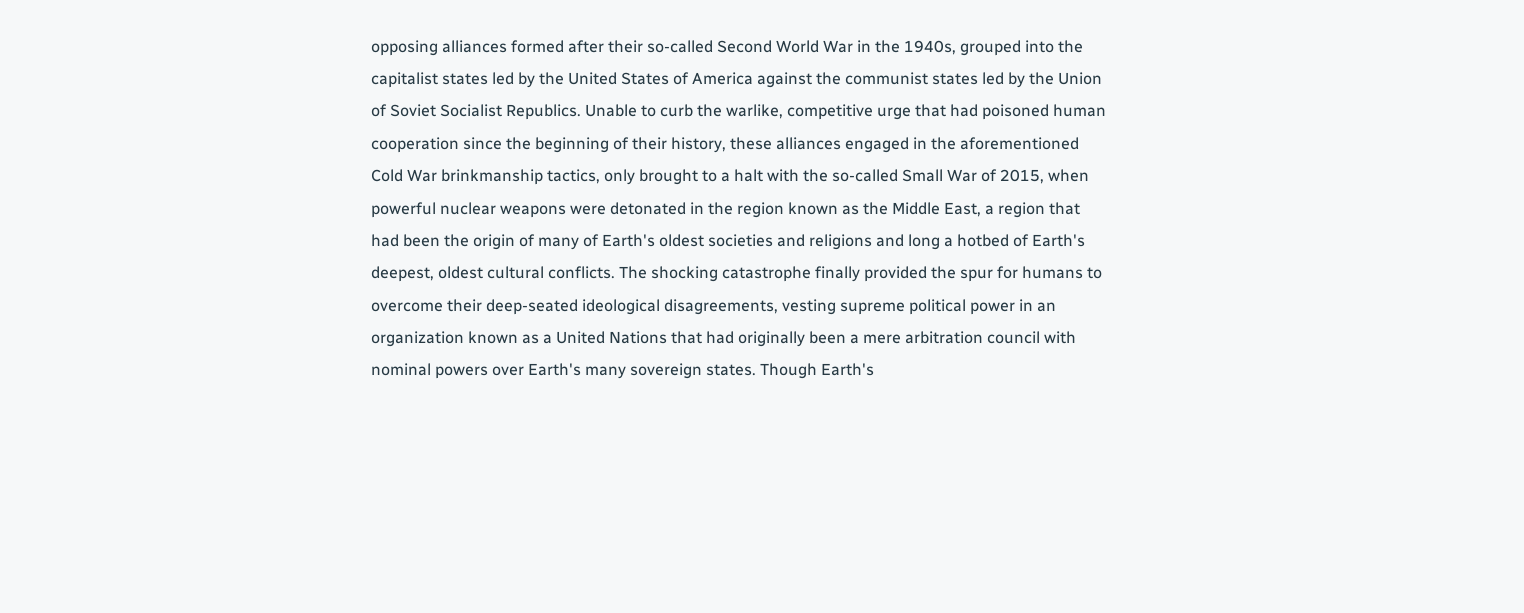opposing alliances formed after their so-called Second World War in the 1940s, grouped into the capitalist states led by the United States of America against the communist states led by the Union of Soviet Socialist Republics. Unable to curb the warlike, competitive urge that had poisoned human cooperation since the beginning of their history, these alliances engaged in the aforementioned Cold War brinkmanship tactics, only brought to a halt with the so-called Small War of 2015, when powerful nuclear weapons were detonated in the region known as the Middle East, a region that had been the origin of many of Earth's oldest societies and religions and long a hotbed of Earth's deepest, oldest cultural conflicts. The shocking catastrophe finally provided the spur for humans to overcome their deep-seated ideological disagreements, vesting supreme political power in an organization known as a United Nations that had originally been a mere arbitration council with nominal powers over Earth's many sovereign states. Though Earth's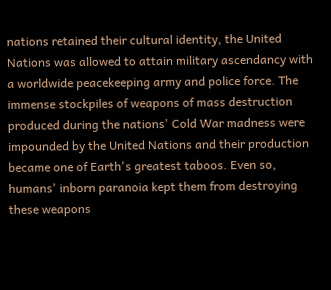nations retained their cultural identity, the United Nations was allowed to attain military ascendancy with a worldwide peacekeeping army and police force. The immense stockpiles of weapons of mass destruction produced during the nations' Cold War madness were impounded by the United Nations and their production became one of Earth's greatest taboos. Even so, humans' inborn paranoia kept them from destroying these weapons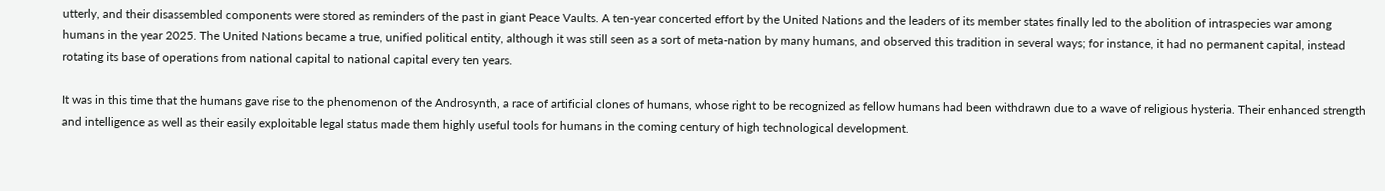utterly, and their disassembled components were stored as reminders of the past in giant Peace Vaults. A ten-year concerted effort by the United Nations and the leaders of its member states finally led to the abolition of intraspecies war among humans in the year 2025. The United Nations became a true, unified political entity, although it was still seen as a sort of meta-nation by many humans, and observed this tradition in several ways; for instance, it had no permanent capital, instead rotating its base of operations from national capital to national capital every ten years.

It was in this time that the humans gave rise to the phenomenon of the Androsynth, a race of artificial clones of humans, whose right to be recognized as fellow humans had been withdrawn due to a wave of religious hysteria. Their enhanced strength and intelligence as well as their easily exploitable legal status made them highly useful tools for humans in the coming century of high technological development.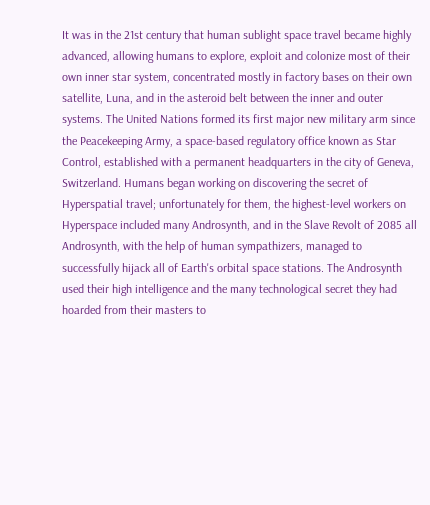It was in the 21st century that human sublight space travel became highly advanced, allowing humans to explore, exploit and colonize most of their own inner star system, concentrated mostly in factory bases on their own satellite, Luna, and in the asteroid belt between the inner and outer systems. The United Nations formed its first major new military arm since the Peacekeeping Army, a space-based regulatory office known as Star Control, established with a permanent headquarters in the city of Geneva, Switzerland. Humans began working on discovering the secret of Hyperspatial travel; unfortunately for them, the highest-level workers on Hyperspace included many Androsynth, and in the Slave Revolt of 2085 all Androsynth, with the help of human sympathizers, managed to successfully hijack all of Earth's orbital space stations. The Androsynth used their high intelligence and the many technological secret they had hoarded from their masters to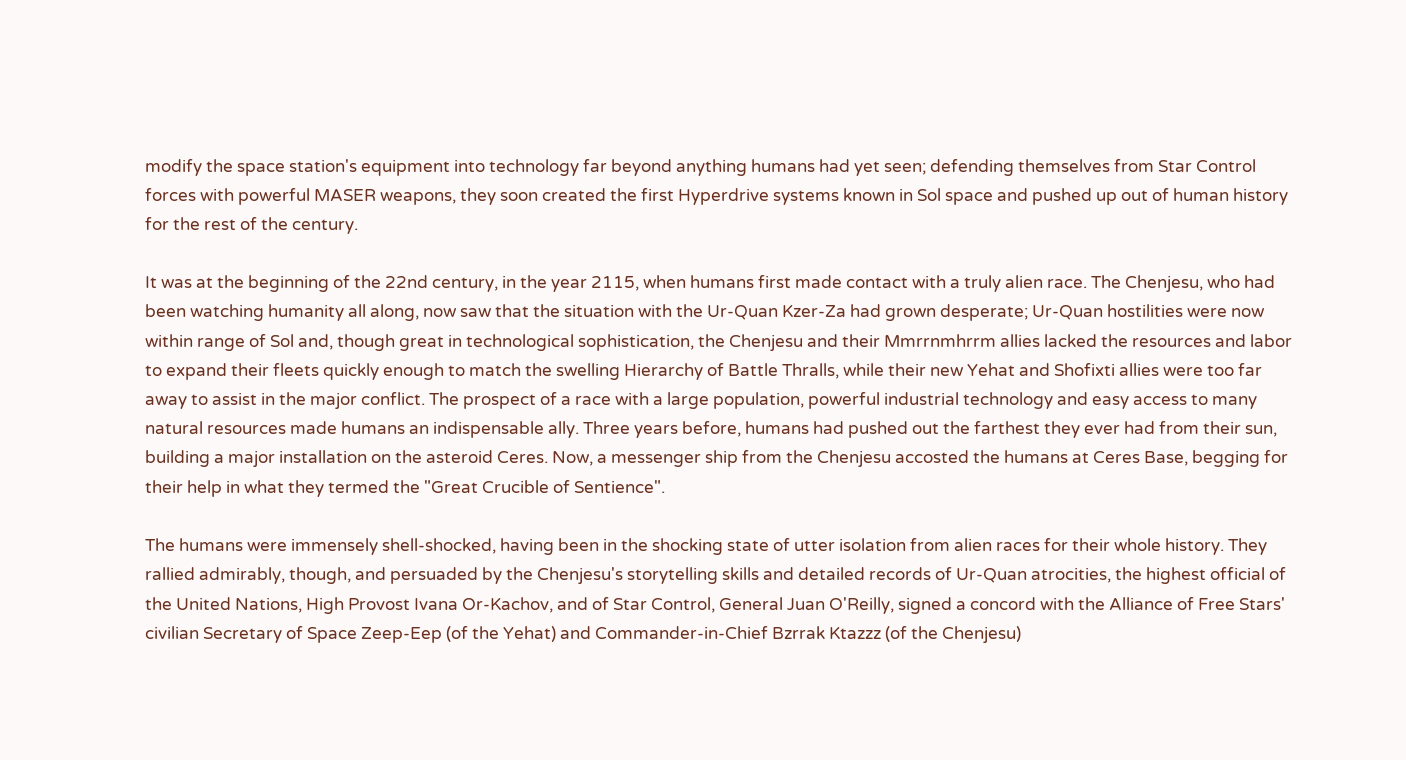modify the space station's equipment into technology far beyond anything humans had yet seen; defending themselves from Star Control forces with powerful MASER weapons, they soon created the first Hyperdrive systems known in Sol space and pushed up out of human history for the rest of the century.

It was at the beginning of the 22nd century, in the year 2115, when humans first made contact with a truly alien race. The Chenjesu, who had been watching humanity all along, now saw that the situation with the Ur-Quan Kzer-Za had grown desperate; Ur-Quan hostilities were now within range of Sol and, though great in technological sophistication, the Chenjesu and their Mmrrnmhrrm allies lacked the resources and labor to expand their fleets quickly enough to match the swelling Hierarchy of Battle Thralls, while their new Yehat and Shofixti allies were too far away to assist in the major conflict. The prospect of a race with a large population, powerful industrial technology and easy access to many natural resources made humans an indispensable ally. Three years before, humans had pushed out the farthest they ever had from their sun, building a major installation on the asteroid Ceres. Now, a messenger ship from the Chenjesu accosted the humans at Ceres Base, begging for their help in what they termed the "Great Crucible of Sentience".

The humans were immensely shell-shocked, having been in the shocking state of utter isolation from alien races for their whole history. They rallied admirably, though, and persuaded by the Chenjesu's storytelling skills and detailed records of Ur-Quan atrocities, the highest official of the United Nations, High Provost Ivana Or-Kachov, and of Star Control, General Juan O'Reilly, signed a concord with the Alliance of Free Stars' civilian Secretary of Space Zeep-Eep (of the Yehat) and Commander-in-Chief Bzrrak Ktazzz (of the Chenjesu)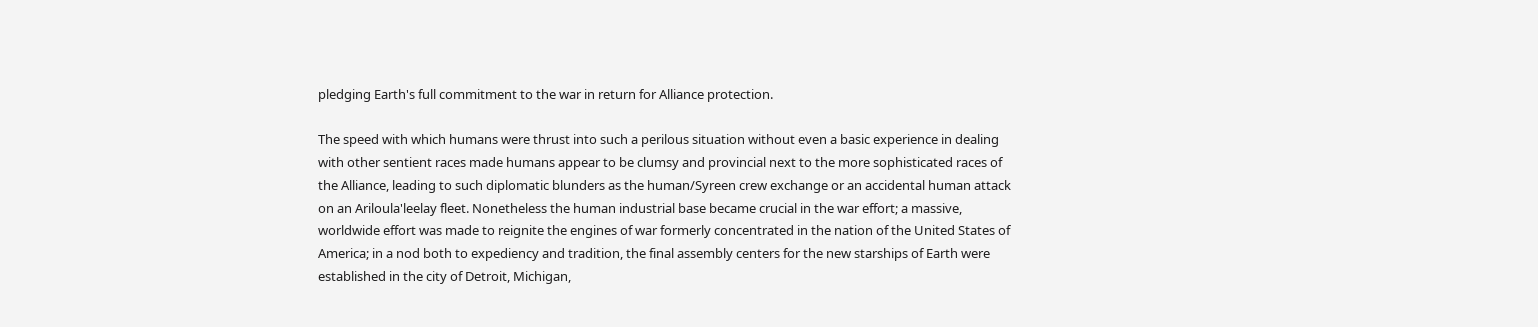pledging Earth's full commitment to the war in return for Alliance protection.

The speed with which humans were thrust into such a perilous situation without even a basic experience in dealing with other sentient races made humans appear to be clumsy and provincial next to the more sophisticated races of the Alliance, leading to such diplomatic blunders as the human/Syreen crew exchange or an accidental human attack on an Ariloula'leelay fleet. Nonetheless the human industrial base became crucial in the war effort; a massive, worldwide effort was made to reignite the engines of war formerly concentrated in the nation of the United States of America; in a nod both to expediency and tradition, the final assembly centers for the new starships of Earth were established in the city of Detroit, Michigan,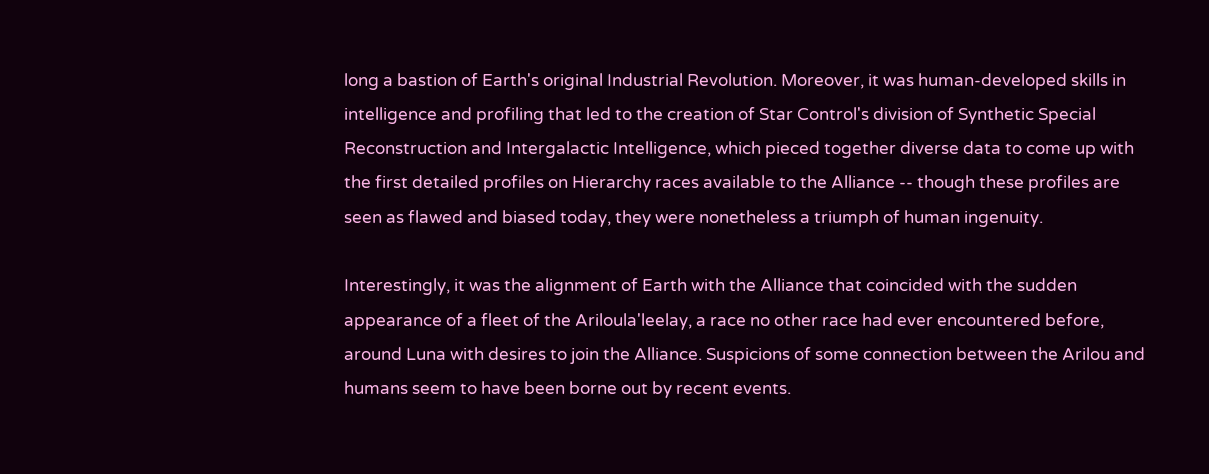long a bastion of Earth's original Industrial Revolution. Moreover, it was human-developed skills in intelligence and profiling that led to the creation of Star Control's division of Synthetic Special Reconstruction and Intergalactic Intelligence, which pieced together diverse data to come up with the first detailed profiles on Hierarchy races available to the Alliance -- though these profiles are seen as flawed and biased today, they were nonetheless a triumph of human ingenuity.

Interestingly, it was the alignment of Earth with the Alliance that coincided with the sudden appearance of a fleet of the Ariloula'leelay, a race no other race had ever encountered before, around Luna with desires to join the Alliance. Suspicions of some connection between the Arilou and humans seem to have been borne out by recent events.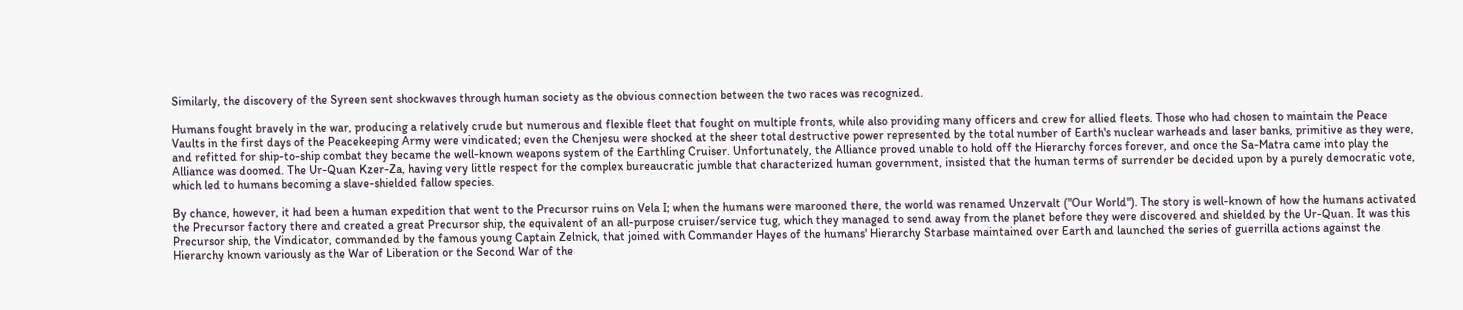Similarly, the discovery of the Syreen sent shockwaves through human society as the obvious connection between the two races was recognized.

Humans fought bravely in the war, producing a relatively crude but numerous and flexible fleet that fought on multiple fronts, while also providing many officers and crew for allied fleets. Those who had chosen to maintain the Peace Vaults in the first days of the Peacekeeping Army were vindicated; even the Chenjesu were shocked at the sheer total destructive power represented by the total number of Earth's nuclear warheads and laser banks, primitive as they were, and refitted for ship-to-ship combat they became the well-known weapons system of the Earthling Cruiser. Unfortunately, the Alliance proved unable to hold off the Hierarchy forces forever, and once the Sa-Matra came into play the Alliance was doomed. The Ur-Quan Kzer-Za, having very little respect for the complex bureaucratic jumble that characterized human government, insisted that the human terms of surrender be decided upon by a purely democratic vote, which led to humans becoming a slave-shielded fallow species.

By chance, however, it had been a human expedition that went to the Precursor ruins on Vela I; when the humans were marooned there, the world was renamed Unzervalt ("Our World"). The story is well-known of how the humans activated the Precursor factory there and created a great Precursor ship, the equivalent of an all-purpose cruiser/service tug, which they managed to send away from the planet before they were discovered and shielded by the Ur-Quan. It was this Precursor ship, the Vindicator, commanded by the famous young Captain Zelnick, that joined with Commander Hayes of the humans' Hierarchy Starbase maintained over Earth and launched the series of guerrilla actions against the Hierarchy known variously as the War of Liberation or the Second War of the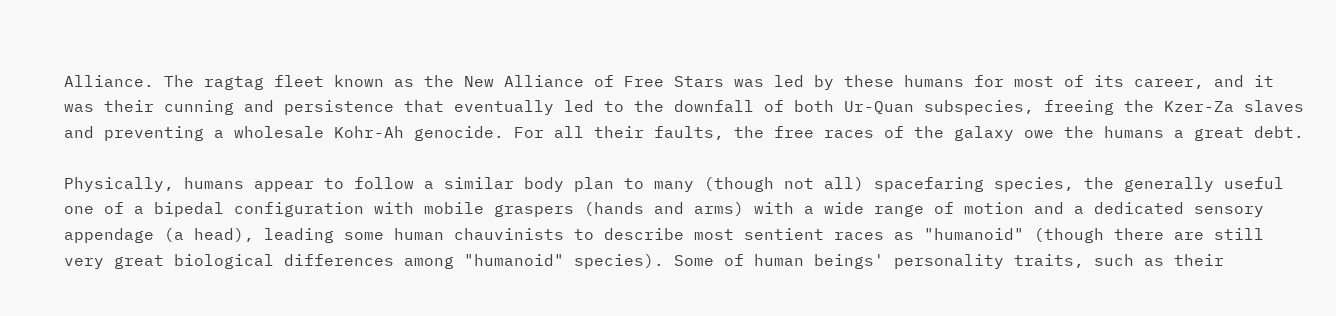Alliance. The ragtag fleet known as the New Alliance of Free Stars was led by these humans for most of its career, and it was their cunning and persistence that eventually led to the downfall of both Ur-Quan subspecies, freeing the Kzer-Za slaves and preventing a wholesale Kohr-Ah genocide. For all their faults, the free races of the galaxy owe the humans a great debt.

Physically, humans appear to follow a similar body plan to many (though not all) spacefaring species, the generally useful one of a bipedal configuration with mobile graspers (hands and arms) with a wide range of motion and a dedicated sensory appendage (a head), leading some human chauvinists to describe most sentient races as "humanoid" (though there are still very great biological differences among "humanoid" species). Some of human beings' personality traits, such as their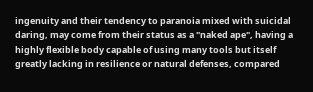ingenuity and their tendency to paranoia mixed with suicidal daring, may come from their status as a "naked ape", having a highly flexible body capable of using many tools but itself greatly lacking in resilience or natural defenses, compared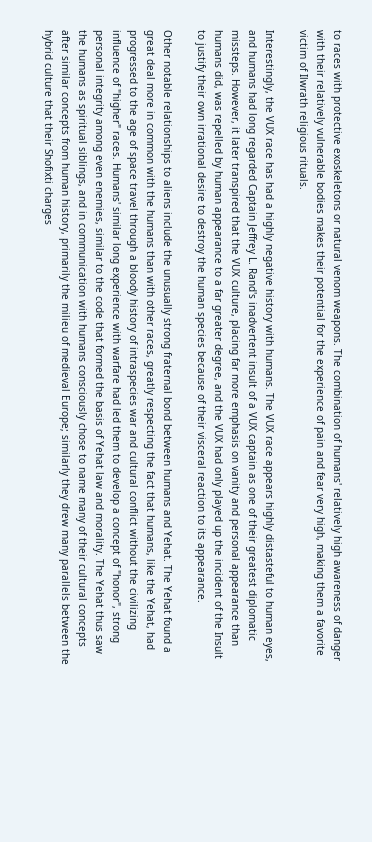to races with protective exoskeletons or natural venom weapons. The combination of humans' relatively high awareness of danger with their relatively vulnerable bodies makes their potential for the experience of pain and fear very high, making them a favorite victim of Ilwrath religious rituals.

Interestingly, the VUX race has had a highly negative history with humans. The VUX race appears highly distasteful to human eyes, and humans had long regarded Captain Jeffrey L. Rand's inadvertent insult of a VUX captain as one of their greatest diplomatic missteps. However, it later transpired that the VUX culture, placing far more emphasis on vanity and personal appearance than humans did, was repelled by human appearance to a far greater degree, and the VUX had only played up the incident of the Insult to justify their own irrational desire to destroy the human species because of their visceral reaction to its appearance.

Other notable relationships to aliens include the unusually strong fraternal bond between humans and Yehat. The Yehat found a great deal more in common with the humans than with other races, greatly respecting the fact that humans, like the Yehat, had progressed to the age of space travel through a bloody history of intraspecies war and cultural conflict without the civilizing influence of "higher" races. Humans' similar long experience with warfare had led them to develop a concept of "honor", strong personal integrity among even enemies, similar to the code that formed the basis of Yehat law and morality. The Yehat thus saw the humans as spiritual siblings, and in communication with humans consciously chose to name many of their cultural concepts after similar concepts from human history, primarily the milieu of medieval Europe; similarly they drew many parallels between the hybrid culture that their Shofixti charges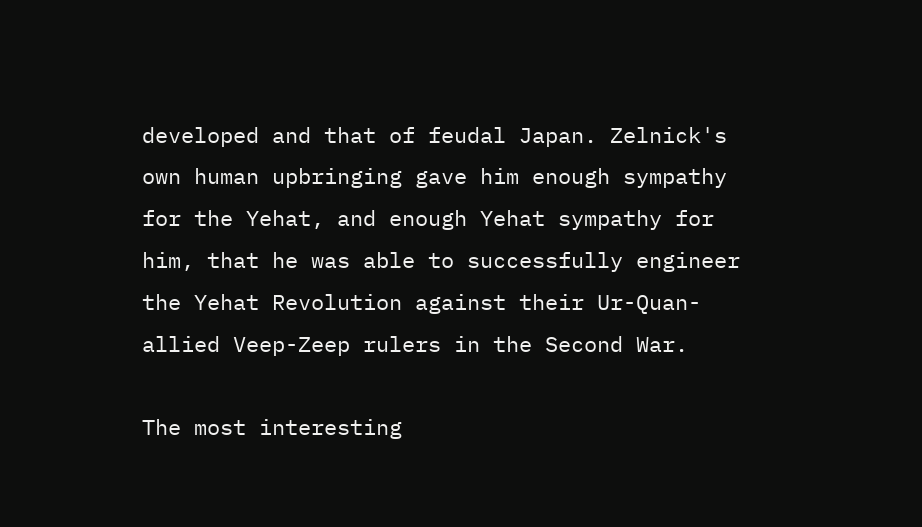developed and that of feudal Japan. Zelnick's own human upbringing gave him enough sympathy for the Yehat, and enough Yehat sympathy for him, that he was able to successfully engineer the Yehat Revolution against their Ur-Quan-allied Veep-Zeep rulers in the Second War.

The most interesting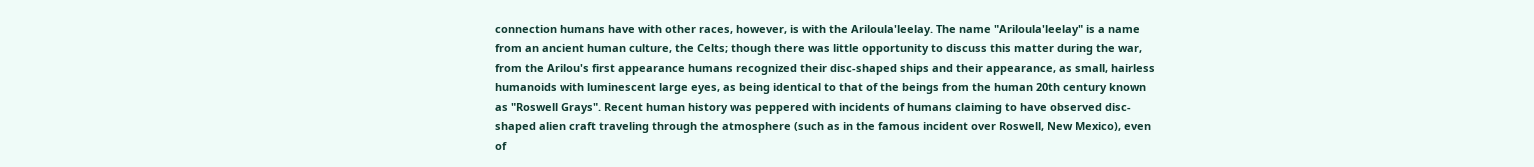connection humans have with other races, however, is with the Ariloula'leelay. The name "Ariloula'leelay" is a name from an ancient human culture, the Celts; though there was little opportunity to discuss this matter during the war, from the Arilou's first appearance humans recognized their disc-shaped ships and their appearance, as small, hairless humanoids with luminescent large eyes, as being identical to that of the beings from the human 20th century known as "Roswell Grays". Recent human history was peppered with incidents of humans claiming to have observed disc-shaped alien craft traveling through the atmosphere (such as in the famous incident over Roswell, New Mexico), even of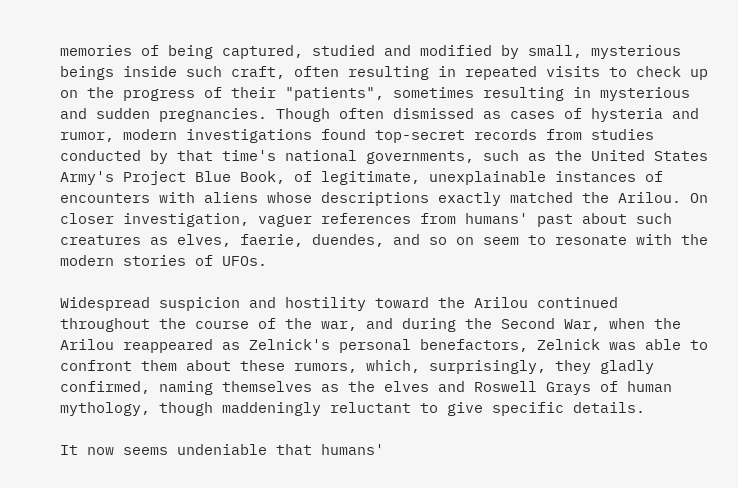memories of being captured, studied and modified by small, mysterious beings inside such craft, often resulting in repeated visits to check up on the progress of their "patients", sometimes resulting in mysterious and sudden pregnancies. Though often dismissed as cases of hysteria and rumor, modern investigations found top-secret records from studies conducted by that time's national governments, such as the United States Army's Project Blue Book, of legitimate, unexplainable instances of encounters with aliens whose descriptions exactly matched the Arilou. On closer investigation, vaguer references from humans' past about such creatures as elves, faerie, duendes, and so on seem to resonate with the modern stories of UFOs.

Widespread suspicion and hostility toward the Arilou continued throughout the course of the war, and during the Second War, when the Arilou reappeared as Zelnick's personal benefactors, Zelnick was able to confront them about these rumors, which, surprisingly, they gladly confirmed, naming themselves as the elves and Roswell Grays of human mythology, though maddeningly reluctant to give specific details.

It now seems undeniable that humans'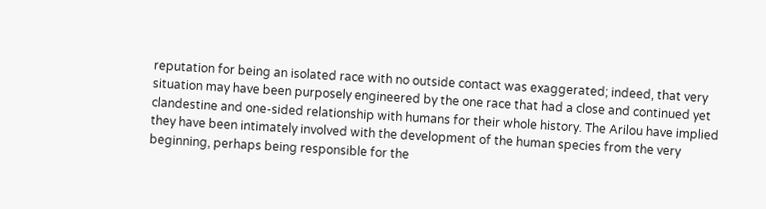reputation for being an isolated race with no outside contact was exaggerated; indeed, that very situation may have been purposely engineered by the one race that had a close and continued yet clandestine and one-sided relationship with humans for their whole history. The Arilou have implied they have been intimately involved with the development of the human species from the very beginning, perhaps being responsible for the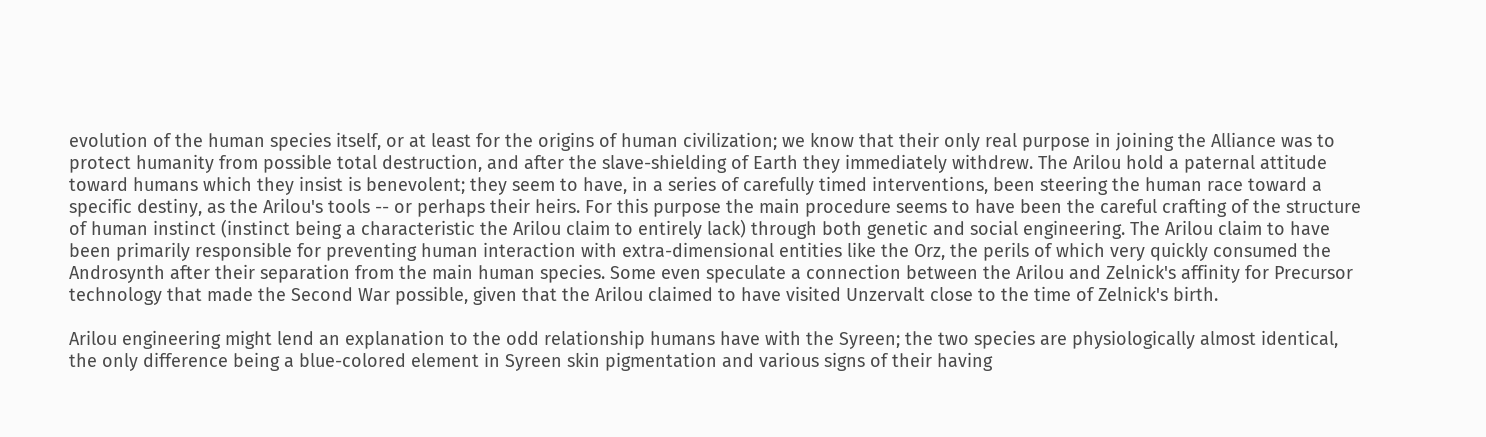evolution of the human species itself, or at least for the origins of human civilization; we know that their only real purpose in joining the Alliance was to protect humanity from possible total destruction, and after the slave-shielding of Earth they immediately withdrew. The Arilou hold a paternal attitude toward humans which they insist is benevolent; they seem to have, in a series of carefully timed interventions, been steering the human race toward a specific destiny, as the Arilou's tools -- or perhaps their heirs. For this purpose the main procedure seems to have been the careful crafting of the structure of human instinct (instinct being a characteristic the Arilou claim to entirely lack) through both genetic and social engineering. The Arilou claim to have been primarily responsible for preventing human interaction with extra-dimensional entities like the Orz, the perils of which very quickly consumed the Androsynth after their separation from the main human species. Some even speculate a connection between the Arilou and Zelnick's affinity for Precursor technology that made the Second War possible, given that the Arilou claimed to have visited Unzervalt close to the time of Zelnick's birth.

Arilou engineering might lend an explanation to the odd relationship humans have with the Syreen; the two species are physiologically almost identical, the only difference being a blue-colored element in Syreen skin pigmentation and various signs of their having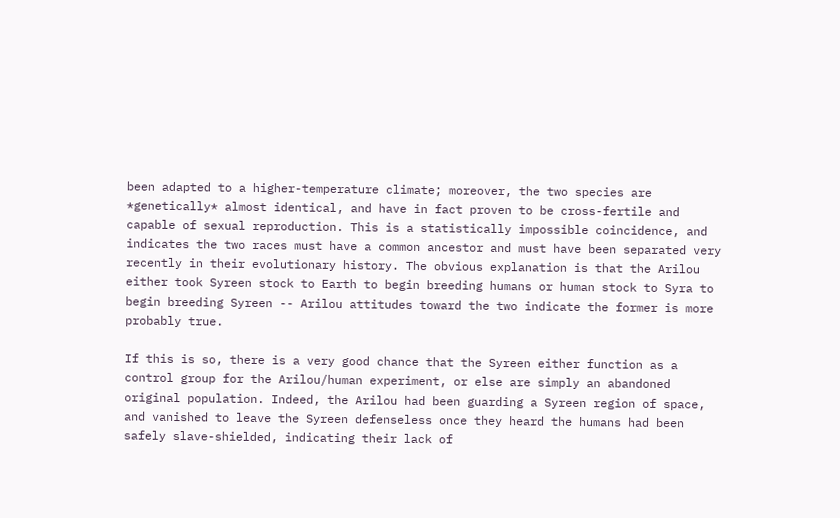been adapted to a higher-temperature climate; moreover, the two species are *genetically* almost identical, and have in fact proven to be cross-fertile and capable of sexual reproduction. This is a statistically impossible coincidence, and indicates the two races must have a common ancestor and must have been separated very recently in their evolutionary history. The obvious explanation is that the Arilou either took Syreen stock to Earth to begin breeding humans or human stock to Syra to begin breeding Syreen -- Arilou attitudes toward the two indicate the former is more probably true.

If this is so, there is a very good chance that the Syreen either function as a control group for the Arilou/human experiment, or else are simply an abandoned original population. Indeed, the Arilou had been guarding a Syreen region of space, and vanished to leave the Syreen defenseless once they heard the humans had been safely slave-shielded, indicating their lack of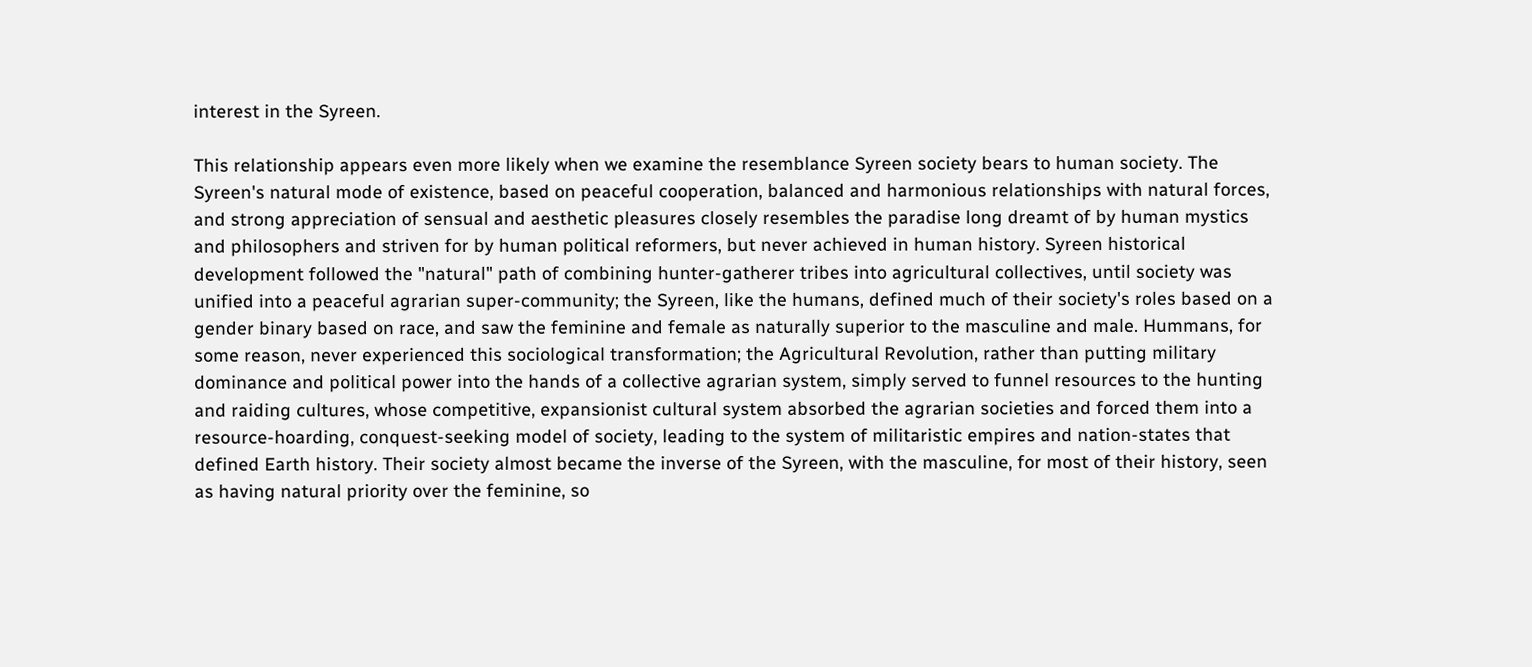interest in the Syreen.

This relationship appears even more likely when we examine the resemblance Syreen society bears to human society. The Syreen's natural mode of existence, based on peaceful cooperation, balanced and harmonious relationships with natural forces, and strong appreciation of sensual and aesthetic pleasures closely resembles the paradise long dreamt of by human mystics and philosophers and striven for by human political reformers, but never achieved in human history. Syreen historical development followed the "natural" path of combining hunter-gatherer tribes into agricultural collectives, until society was unified into a peaceful agrarian super-community; the Syreen, like the humans, defined much of their society's roles based on a gender binary based on race, and saw the feminine and female as naturally superior to the masculine and male. Hummans, for some reason, never experienced this sociological transformation; the Agricultural Revolution, rather than putting military dominance and political power into the hands of a collective agrarian system, simply served to funnel resources to the hunting and raiding cultures, whose competitive, expansionist cultural system absorbed the agrarian societies and forced them into a resource-hoarding, conquest-seeking model of society, leading to the system of militaristic empires and nation-states that defined Earth history. Their society almost became the inverse of the Syreen, with the masculine, for most of their history, seen as having natural priority over the feminine, so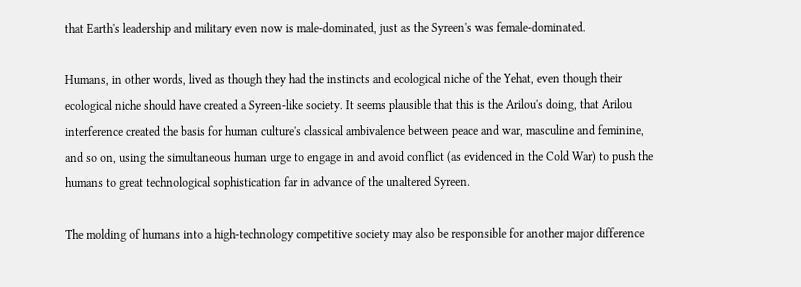that Earth's leadership and military even now is male-dominated, just as the Syreen's was female-dominated.

Humans, in other words, lived as though they had the instincts and ecological niche of the Yehat, even though their ecological niche should have created a Syreen-like society. It seems plausible that this is the Arilou's doing, that Arilou interference created the basis for human culture's classical ambivalence between peace and war, masculine and feminine, and so on, using the simultaneous human urge to engage in and avoid conflict (as evidenced in the Cold War) to push the humans to great technological sophistication far in advance of the unaltered Syreen.

The molding of humans into a high-technology competitive society may also be responsible for another major difference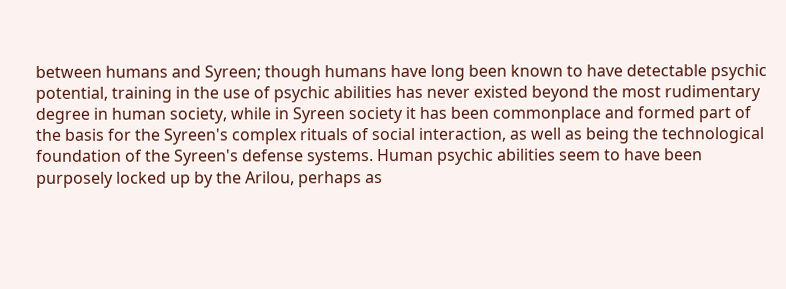between humans and Syreen; though humans have long been known to have detectable psychic potential, training in the use of psychic abilities has never existed beyond the most rudimentary degree in human society, while in Syreen society it has been commonplace and formed part of the basis for the Syreen's complex rituals of social interaction, as well as being the technological foundation of the Syreen's defense systems. Human psychic abilities seem to have been purposely locked up by the Arilou, perhaps as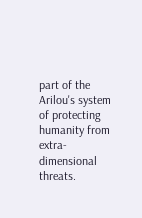part of the Arilou's system of protecting humanity from extra-dimensional threats.